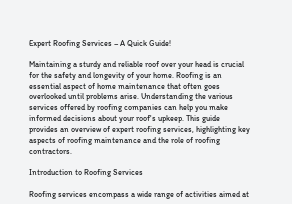Expert Roofing Services – A Quick Guide!

Maintaining a sturdy and reliable roof over your head is crucial for the safety and longevity of your home. Roofing is an essential aspect of home maintenance that often goes overlooked until problems arise. Understanding the various services offered by roofing companies can help you make informed decisions about your roof's upkeep. This guide provides an overview of expert roofing services, highlighting key aspects of roofing maintenance and the role of roofing contractors.

Introduction to Roofing Services

Roofing services encompass a wide range of activities aimed at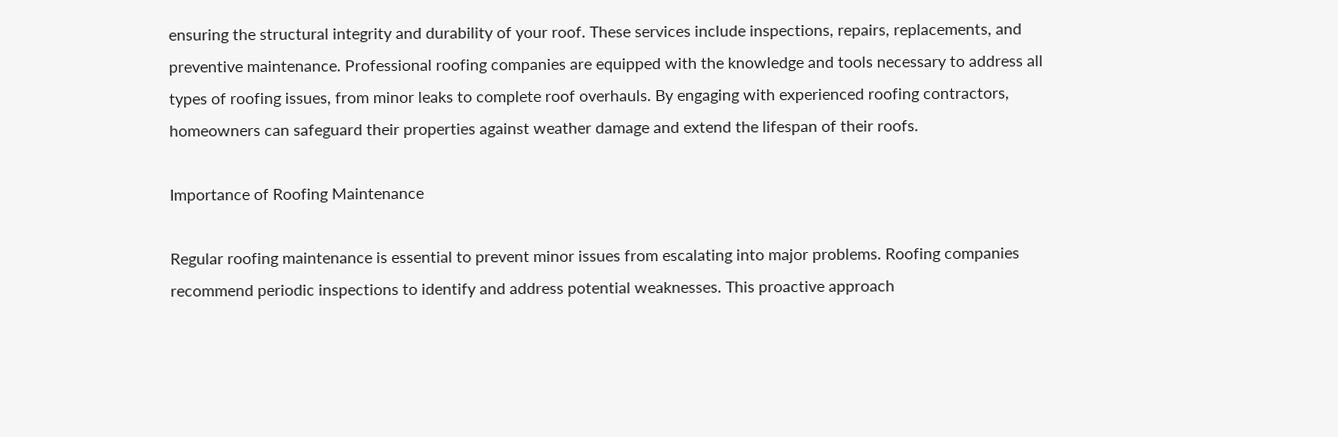ensuring the structural integrity and durability of your roof. These services include inspections, repairs, replacements, and preventive maintenance. Professional roofing companies are equipped with the knowledge and tools necessary to address all types of roofing issues, from minor leaks to complete roof overhauls. By engaging with experienced roofing contractors, homeowners can safeguard their properties against weather damage and extend the lifespan of their roofs.

Importance of Roofing Maintenance

Regular roofing maintenance is essential to prevent minor issues from escalating into major problems. Roofing companies recommend periodic inspections to identify and address potential weaknesses. This proactive approach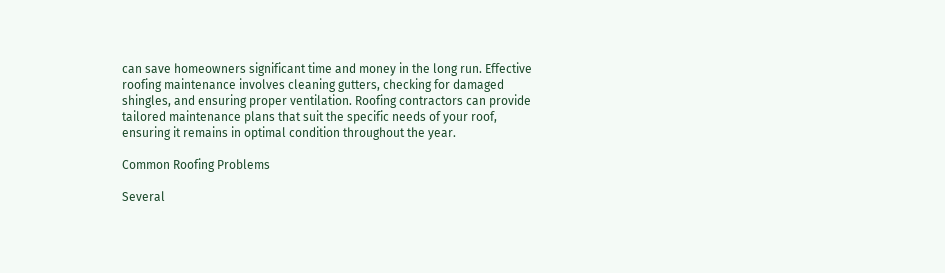can save homeowners significant time and money in the long run. Effective roofing maintenance involves cleaning gutters, checking for damaged shingles, and ensuring proper ventilation. Roofing contractors can provide tailored maintenance plans that suit the specific needs of your roof, ensuring it remains in optimal condition throughout the year.

Common Roofing Problems

Several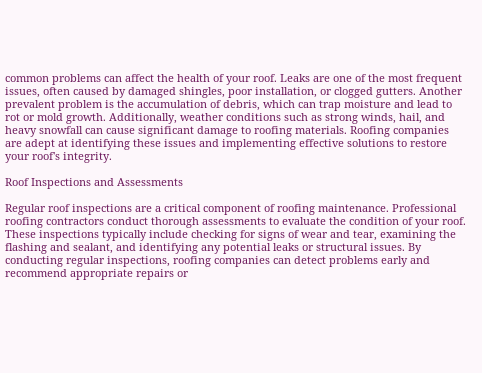common problems can affect the health of your roof. Leaks are one of the most frequent issues, often caused by damaged shingles, poor installation, or clogged gutters. Another prevalent problem is the accumulation of debris, which can trap moisture and lead to rot or mold growth. Additionally, weather conditions such as strong winds, hail, and heavy snowfall can cause significant damage to roofing materials. Roofing companies are adept at identifying these issues and implementing effective solutions to restore your roof's integrity.

Roof Inspections and Assessments

Regular roof inspections are a critical component of roofing maintenance. Professional roofing contractors conduct thorough assessments to evaluate the condition of your roof. These inspections typically include checking for signs of wear and tear, examining the flashing and sealant, and identifying any potential leaks or structural issues. By conducting regular inspections, roofing companies can detect problems early and recommend appropriate repairs or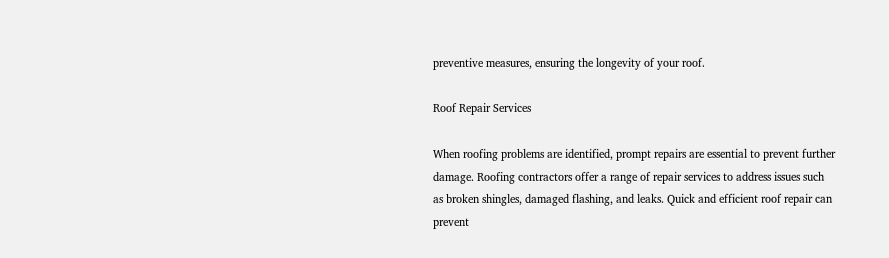preventive measures, ensuring the longevity of your roof.

Roof Repair Services

When roofing problems are identified, prompt repairs are essential to prevent further damage. Roofing contractors offer a range of repair services to address issues such as broken shingles, damaged flashing, and leaks. Quick and efficient roof repair can prevent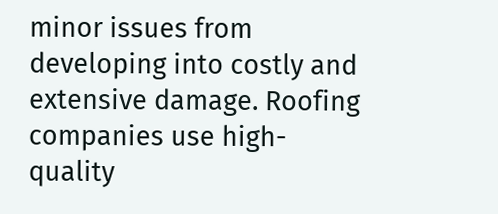minor issues from developing into costly and extensive damage. Roofing companies use high-quality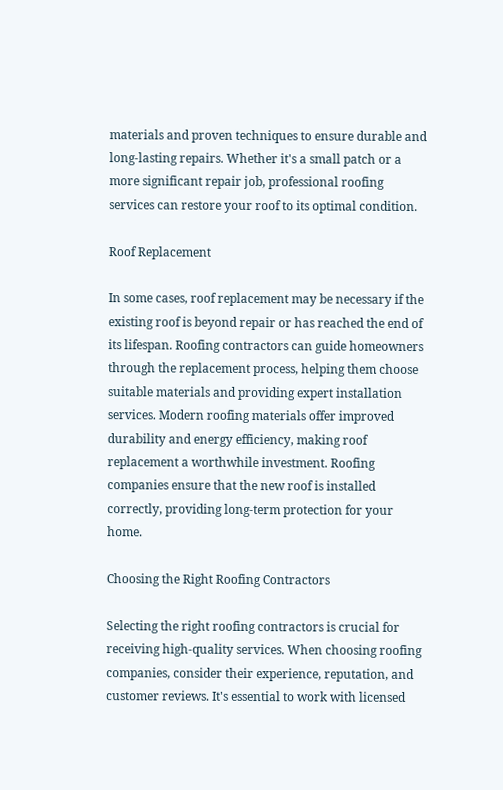materials and proven techniques to ensure durable and long-lasting repairs. Whether it's a small patch or a more significant repair job, professional roofing services can restore your roof to its optimal condition.

Roof Replacement

In some cases, roof replacement may be necessary if the existing roof is beyond repair or has reached the end of its lifespan. Roofing contractors can guide homeowners through the replacement process, helping them choose suitable materials and providing expert installation services. Modern roofing materials offer improved durability and energy efficiency, making roof replacement a worthwhile investment. Roofing companies ensure that the new roof is installed correctly, providing long-term protection for your home.

Choosing the Right Roofing Contractors

Selecting the right roofing contractors is crucial for receiving high-quality services. When choosing roofing companies, consider their experience, reputation, and customer reviews. It's essential to work with licensed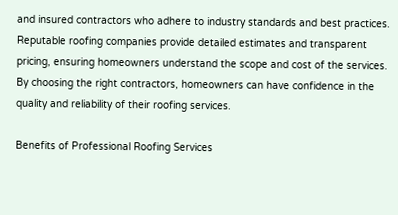and insured contractors who adhere to industry standards and best practices. Reputable roofing companies provide detailed estimates and transparent pricing, ensuring homeowners understand the scope and cost of the services. By choosing the right contractors, homeowners can have confidence in the quality and reliability of their roofing services.

Benefits of Professional Roofing Services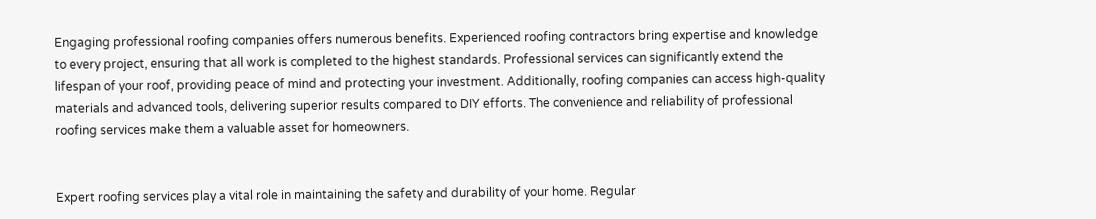Engaging professional roofing companies offers numerous benefits. Experienced roofing contractors bring expertise and knowledge to every project, ensuring that all work is completed to the highest standards. Professional services can significantly extend the lifespan of your roof, providing peace of mind and protecting your investment. Additionally, roofing companies can access high-quality materials and advanced tools, delivering superior results compared to DIY efforts. The convenience and reliability of professional roofing services make them a valuable asset for homeowners.


Expert roofing services play a vital role in maintaining the safety and durability of your home. Regular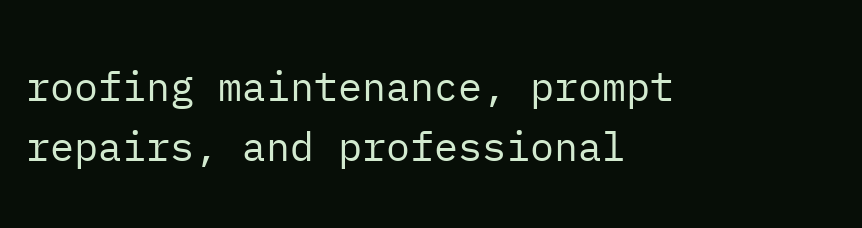roofing maintenance, prompt repairs, and professional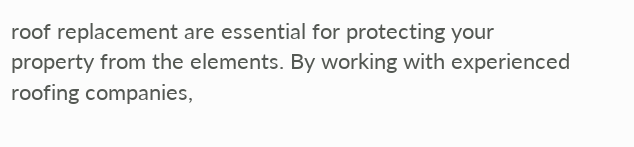roof replacement are essential for protecting your property from the elements. By working with experienced roofing companies,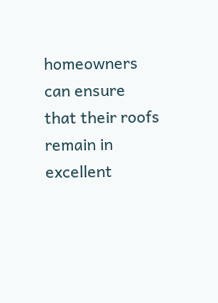homeowners can ensure that their roofs remain in excellent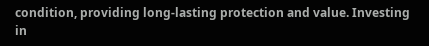condition, providing long-lasting protection and value. Investing in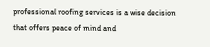professional roofing services is a wise decision that offers peace of mind and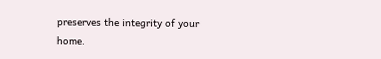preserves the integrity of your home.